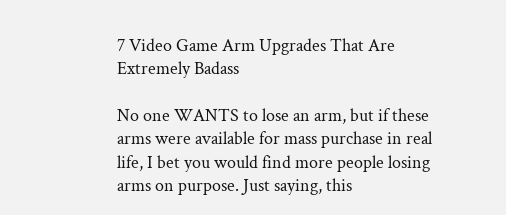7 Video Game Arm Upgrades That Are Extremely Badass

No one WANTS to lose an arm, but if these arms were available for mass purchase in real life, I bet you would find more people losing arms on purpose. Just saying, this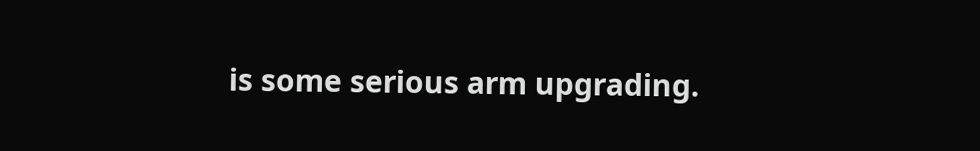is some serious arm upgrading.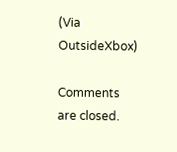(Via OutsideXbox)

Comments are closed.